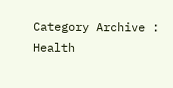Category Archive : Health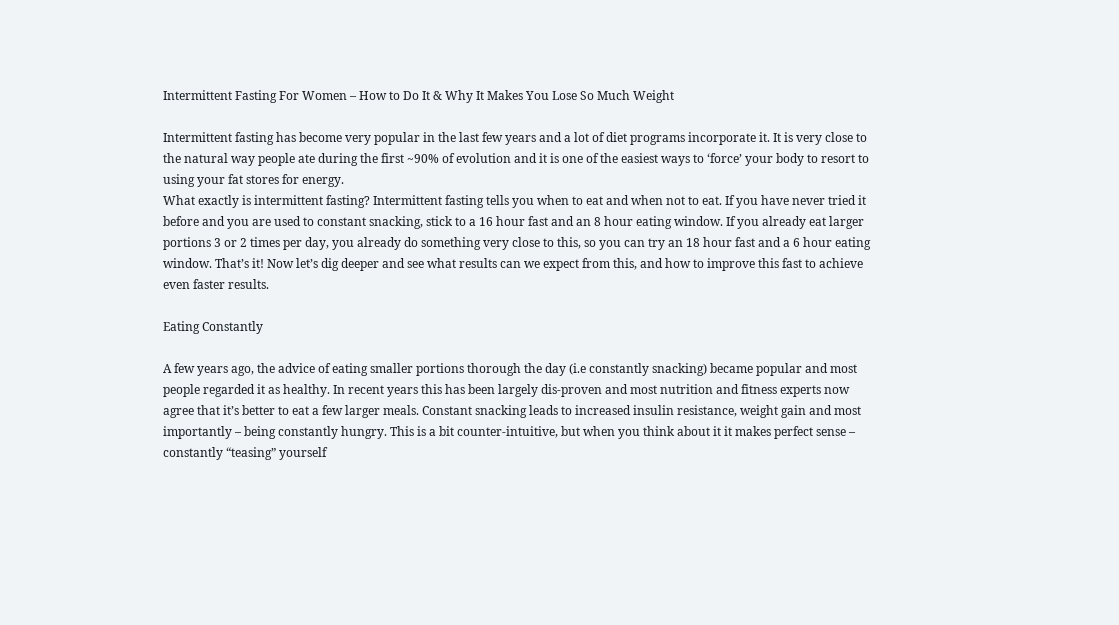Intermittent Fasting For Women – How to Do It & Why It Makes You Lose So Much Weight

Intermittent fasting has become very popular in the last few years and a lot of diet programs incorporate it. It is very close to the natural way people ate during the first ~90% of evolution and it is one of the easiest ways to ‘force’ your body to resort to using your fat stores for energy.
What exactly is intermittent fasting? Intermittent fasting tells you when to eat and when not to eat. If you have never tried it before and you are used to constant snacking, stick to a 16 hour fast and an 8 hour eating window. If you already eat larger portions 3 or 2 times per day, you already do something very close to this, so you can try an 18 hour fast and a 6 hour eating window. That’s it! Now let’s dig deeper and see what results can we expect from this, and how to improve this fast to achieve even faster results.

Eating Constantly

A few years ago, the advice of eating smaller portions thorough the day (i.e constantly snacking) became popular and most people regarded it as healthy. In recent years this has been largely dis-proven and most nutrition and fitness experts now agree that it’s better to eat a few larger meals. Constant snacking leads to increased insulin resistance, weight gain and most importantly – being constantly hungry. This is a bit counter-intuitive, but when you think about it it makes perfect sense – constantly “teasing” yourself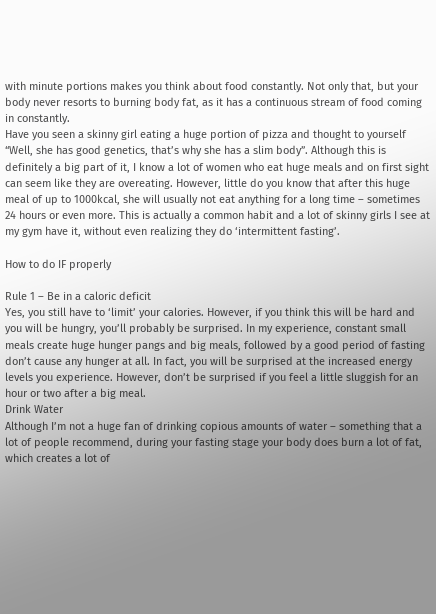with minute portions makes you think about food constantly. Not only that, but your body never resorts to burning body fat, as it has a continuous stream of food coming in constantly.
Have you seen a skinny girl eating a huge portion of pizza and thought to yourself “Well, she has good genetics, that’s why she has a slim body”. Although this is definitely a big part of it, I know a lot of women who eat huge meals and on first sight can seem like they are overeating. However, little do you know that after this huge meal of up to 1000kcal, she will usually not eat anything for a long time – sometimes 24 hours or even more. This is actually a common habit and a lot of skinny girls I see at my gym have it, without even realizing they do ‘intermittent fasting’.

How to do IF properly

Rule 1 – Be in a caloric deficit
Yes, you still have to ‘limit’ your calories. However, if you think this will be hard and you will be hungry, you’ll probably be surprised. In my experience, constant small meals create huge hunger pangs and big meals, followed by a good period of fasting don’t cause any hunger at all. In fact, you will be surprised at the increased energy levels you experience. However, don’t be surprised if you feel a little sluggish for an hour or two after a big meal.
Drink Water
Although I’m not a huge fan of drinking copious amounts of water – something that a lot of people recommend, during your fasting stage your body does burn a lot of fat, which creates a lot of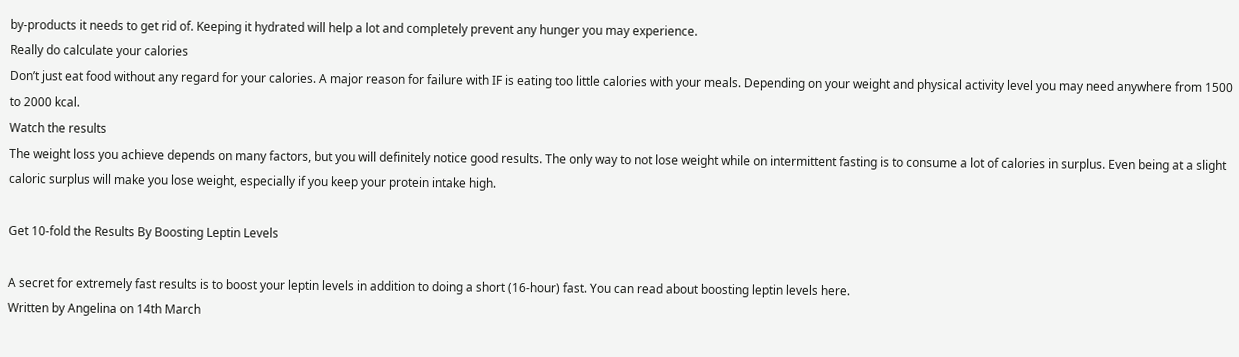by-products it needs to get rid of. Keeping it hydrated will help a lot and completely prevent any hunger you may experience.
Really do calculate your calories
Don’t just eat food without any regard for your calories. A major reason for failure with IF is eating too little calories with your meals. Depending on your weight and physical activity level you may need anywhere from 1500 to 2000 kcal.
Watch the results
The weight loss you achieve depends on many factors, but you will definitely notice good results. The only way to not lose weight while on intermittent fasting is to consume a lot of calories in surplus. Even being at a slight caloric surplus will make you lose weight, especially if you keep your protein intake high.

Get 10-fold the Results By Boosting Leptin Levels

A secret for extremely fast results is to boost your leptin levels in addition to doing a short (16-hour) fast. You can read about boosting leptin levels here.
Written by Angelina on 14th March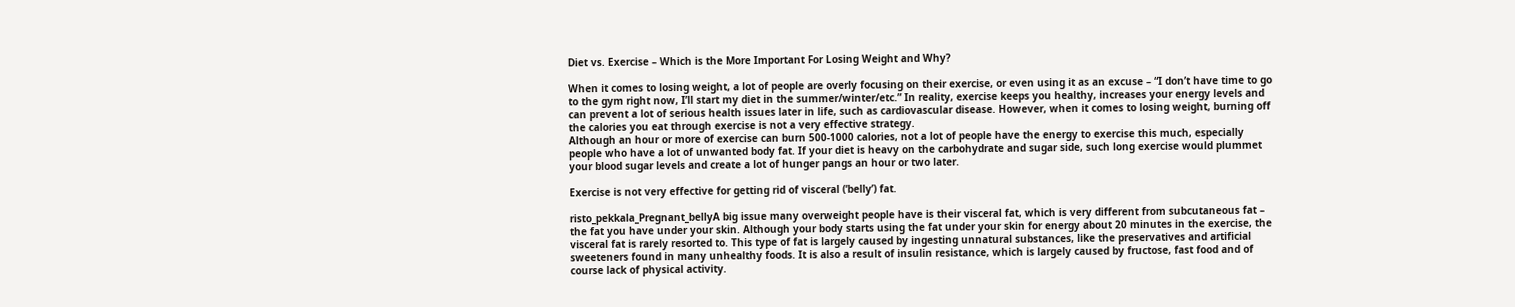Diet vs. Exercise – Which is the More Important For Losing Weight and Why?

When it comes to losing weight, a lot of people are overly focusing on their exercise, or even using it as an excuse – “I don’t have time to go to the gym right now, I’ll start my diet in the summer/winter/etc.” In reality, exercise keeps you healthy, increases your energy levels and can prevent a lot of serious health issues later in life, such as cardiovascular disease. However, when it comes to losing weight, burning off the calories you eat through exercise is not a very effective strategy.
Although an hour or more of exercise can burn 500-1000 calories, not a lot of people have the energy to exercise this much, especially people who have a lot of unwanted body fat. If your diet is heavy on the carbohydrate and sugar side, such long exercise would plummet your blood sugar levels and create a lot of hunger pangs an hour or two later.

Exercise is not very effective for getting rid of visceral (‘belly’) fat.

risto_pekkala_Pregnant_bellyA big issue many overweight people have is their visceral fat, which is very different from subcutaneous fat – the fat you have under your skin. Although your body starts using the fat under your skin for energy about 20 minutes in the exercise, the visceral fat is rarely resorted to. This type of fat is largely caused by ingesting unnatural substances, like the preservatives and artificial sweeteners found in many unhealthy foods. It is also a result of insulin resistance, which is largely caused by fructose, fast food and of course lack of physical activity.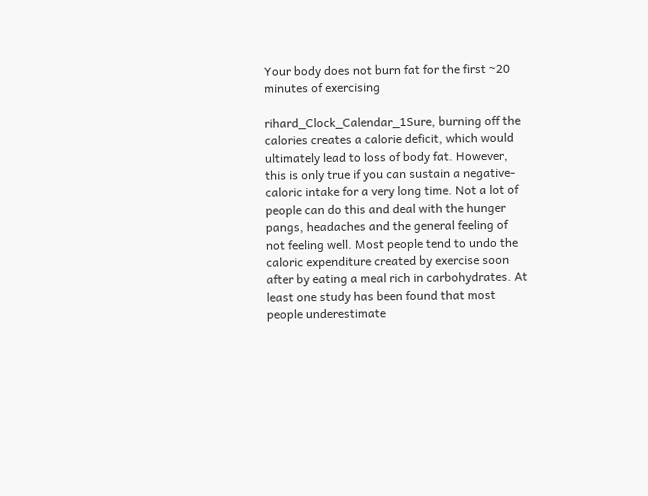Your body does not burn fat for the first ~20 minutes of exercising

rihard_Clock_Calendar_1Sure, burning off the calories creates a calorie deficit, which would ultimately lead to loss of body fat. However, this is only true if you can sustain a negative-caloric intake for a very long time. Not a lot of people can do this and deal with the hunger pangs, headaches and the general feeling of not feeling well. Most people tend to undo the caloric expenditure created by exercise soon after by eating a meal rich in carbohydrates. At least one study has been found that most people underestimate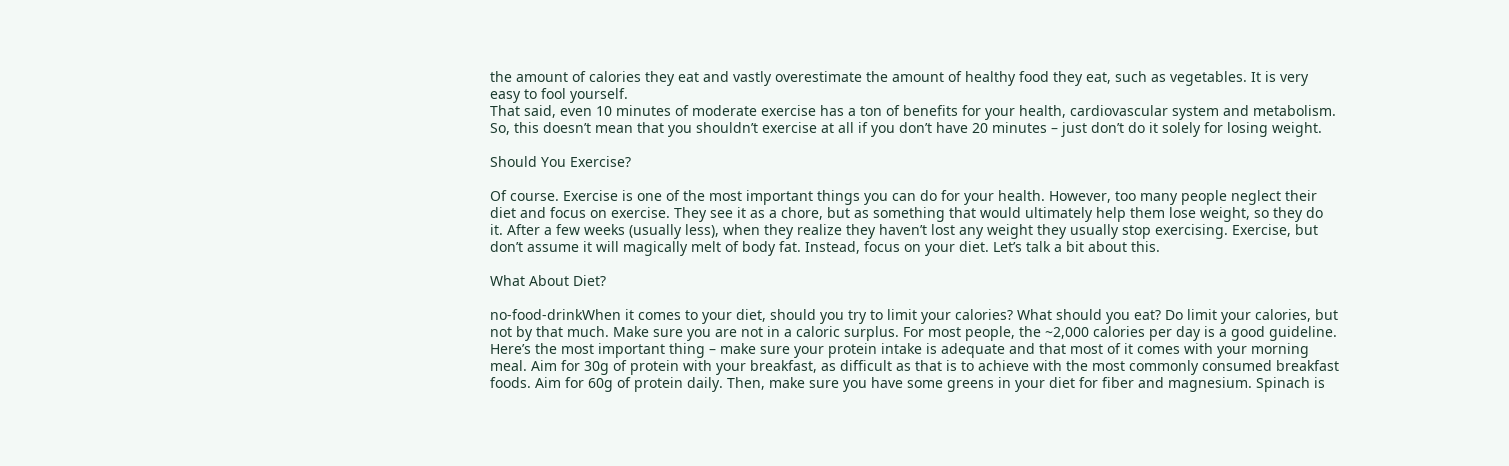the amount of calories they eat and vastly overestimate the amount of healthy food they eat, such as vegetables. It is very easy to fool yourself.
That said, even 10 minutes of moderate exercise has a ton of benefits for your health, cardiovascular system and metabolism. So, this doesn’t mean that you shouldn’t exercise at all if you don’t have 20 minutes – just don’t do it solely for losing weight.

Should You Exercise?

Of course. Exercise is one of the most important things you can do for your health. However, too many people neglect their diet and focus on exercise. They see it as a chore, but as something that would ultimately help them lose weight, so they do it. After a few weeks (usually less), when they realize they haven’t lost any weight they usually stop exercising. Exercise, but don’t assume it will magically melt of body fat. Instead, focus on your diet. Let’s talk a bit about this.

What About Diet?

no-food-drinkWhen it comes to your diet, should you try to limit your calories? What should you eat? Do limit your calories, but not by that much. Make sure you are not in a caloric surplus. For most people, the ~2,000 calories per day is a good guideline. Here’s the most important thing – make sure your protein intake is adequate and that most of it comes with your morning meal. Aim for 30g of protein with your breakfast, as difficult as that is to achieve with the most commonly consumed breakfast foods. Aim for 60g of protein daily. Then, make sure you have some greens in your diet for fiber and magnesium. Spinach is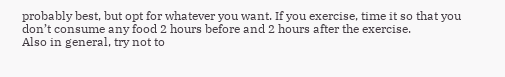probably best, but opt for whatever you want. If you exercise, time it so that you don’t consume any food 2 hours before and 2 hours after the exercise.
Also in general, try not to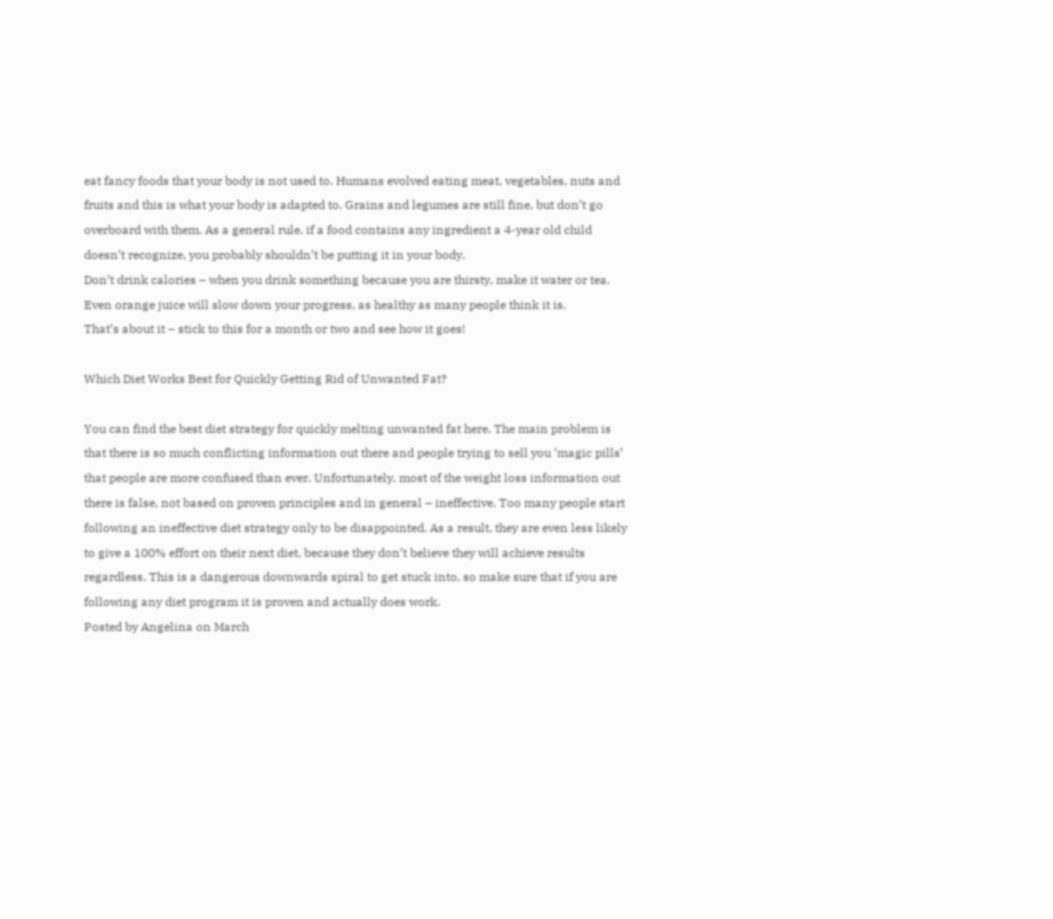eat fancy foods that your body is not used to. Humans evolved eating meat, vegetables, nuts and fruits and this is what your body is adapted to. Grains and legumes are still fine, but don’t go overboard with them. As a general rule, if a food contains any ingredient a 4-year old child doesn’t recognize, you probably shouldn’t be putting it in your body.
Don’t drink calories – when you drink something because you are thirsty, make it water or tea. Even orange juice will slow down your progress, as healthy as many people think it is.
That’s about it – stick to this for a month or two and see how it goes!

Which Diet Works Best for Quickly Getting Rid of Unwanted Fat?

You can find the best diet strategy for quickly melting unwanted fat here. The main problem is that there is so much conflicting information out there and people trying to sell you ‘magic pills’ that people are more confused than ever. Unfortunately, most of the weight loss information out there is false, not based on proven principles and in general – ineffective. Too many people start following an ineffective diet strategy only to be disappointed. As a result, they are even less likely to give a 100% effort on their next diet, because they don’t believe they will achieve results regardless. This is a dangerous downwards spiral to get stuck into, so make sure that if you are following any diet program it is proven and actually does work.
Posted by Angelina on March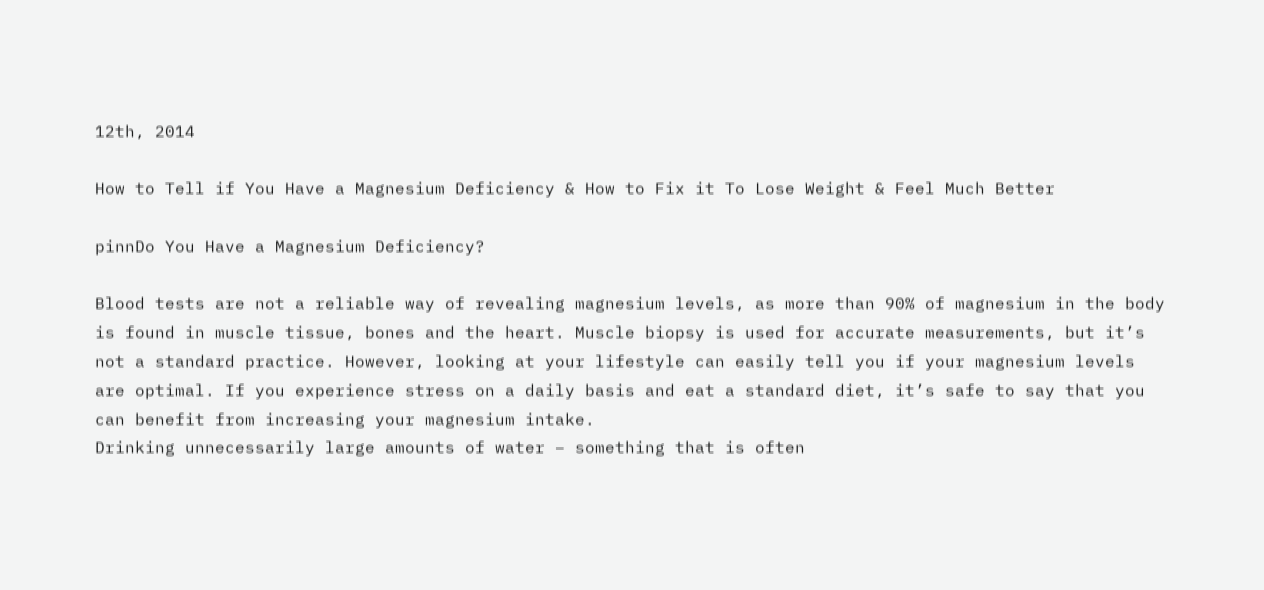12th, 2014

How to Tell if You Have a Magnesium Deficiency & How to Fix it To Lose Weight & Feel Much Better

pinnDo You Have a Magnesium Deficiency?

Blood tests are not a reliable way of revealing magnesium levels, as more than 90% of magnesium in the body is found in muscle tissue, bones and the heart. Muscle biopsy is used for accurate measurements, but it’s not a standard practice. However, looking at your lifestyle can easily tell you if your magnesium levels are optimal. If you experience stress on a daily basis and eat a standard diet, it’s safe to say that you can benefit from increasing your magnesium intake.
Drinking unnecessarily large amounts of water – something that is often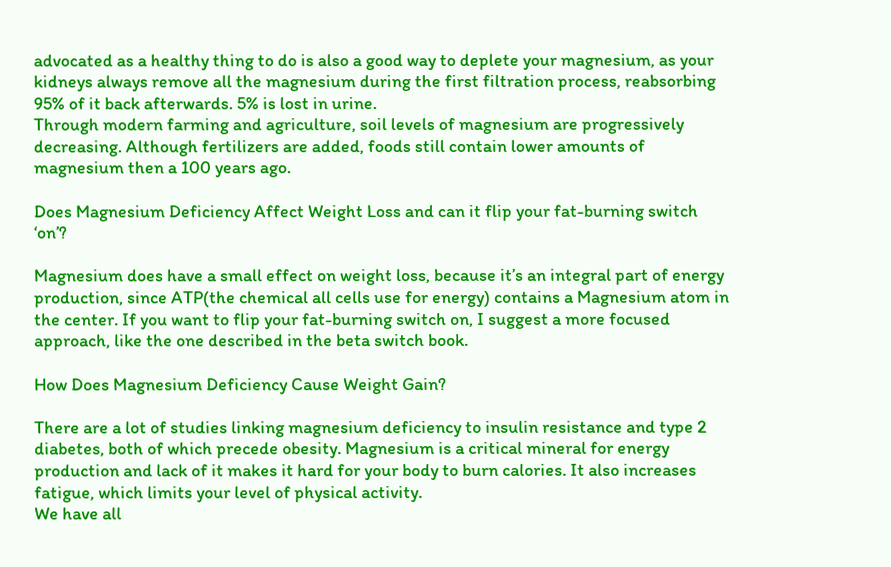advocated as a healthy thing to do is also a good way to deplete your magnesium, as your kidneys always remove all the magnesium during the first filtration process, reabsorbing 95% of it back afterwards. 5% is lost in urine.
Through modern farming and agriculture, soil levels of magnesium are progressively decreasing. Although fertilizers are added, foods still contain lower amounts of magnesium then a 100 years ago.

Does Magnesium Deficiency Affect Weight Loss and can it flip your fat-burning switch ‘on’?

Magnesium does have a small effect on weight loss, because it’s an integral part of energy production, since ATP(the chemical all cells use for energy) contains a Magnesium atom in the center. If you want to flip your fat-burning switch on, I suggest a more focused approach, like the one described in the beta switch book.

How Does Magnesium Deficiency Cause Weight Gain?

There are a lot of studies linking magnesium deficiency to insulin resistance and type 2 diabetes, both of which precede obesity. Magnesium is a critical mineral for energy production and lack of it makes it hard for your body to burn calories. It also increases fatigue, which limits your level of physical activity.
We have all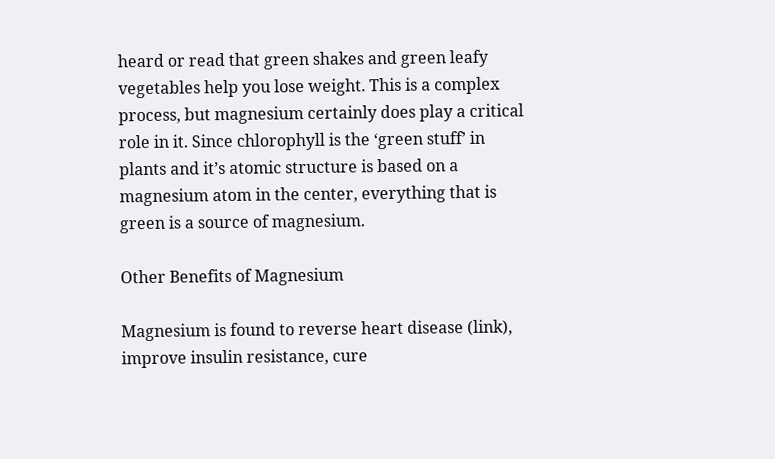heard or read that green shakes and green leafy vegetables help you lose weight. This is a complex process, but magnesium certainly does play a critical role in it. Since chlorophyll is the ‘green stuff’ in plants and it’s atomic structure is based on a magnesium atom in the center, everything that is green is a source of magnesium.

Other Benefits of Magnesium

Magnesium is found to reverse heart disease (link), improve insulin resistance, cure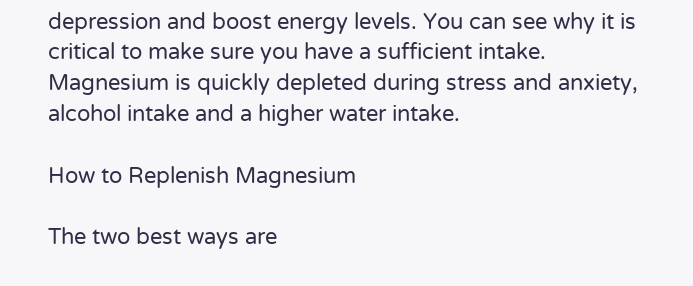depression and boost energy levels. You can see why it is critical to make sure you have a sufficient intake. Magnesium is quickly depleted during stress and anxiety, alcohol intake and a higher water intake.

How to Replenish Magnesium

The two best ways are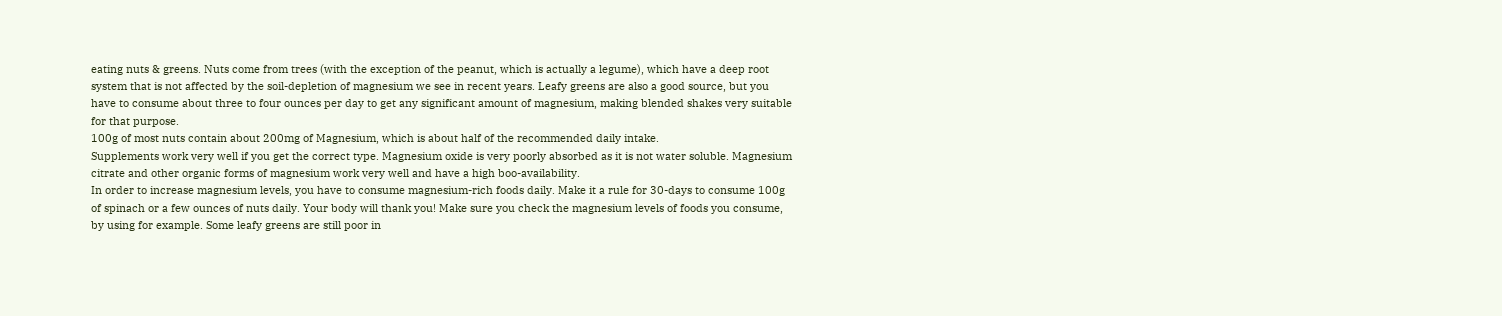eating nuts & greens. Nuts come from trees (with the exception of the peanut, which is actually a legume), which have a deep root system that is not affected by the soil-depletion of magnesium we see in recent years. Leafy greens are also a good source, but you have to consume about three to four ounces per day to get any significant amount of magnesium, making blended shakes very suitable for that purpose.
100g of most nuts contain about 200mg of Magnesium, which is about half of the recommended daily intake.
Supplements work very well if you get the correct type. Magnesium oxide is very poorly absorbed as it is not water soluble. Magnesium citrate and other organic forms of magnesium work very well and have a high boo-availability.
In order to increase magnesium levels, you have to consume magnesium-rich foods daily. Make it a rule for 30-days to consume 100g of spinach or a few ounces of nuts daily. Your body will thank you! Make sure you check the magnesium levels of foods you consume, by using for example. Some leafy greens are still poor in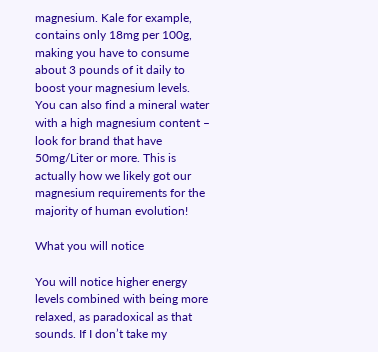magnesium. Kale for example, contains only 18mg per 100g, making you have to consume about 3 pounds of it daily to boost your magnesium levels.
You can also find a mineral water with a high magnesium content – look for brand that have 50mg/Liter or more. This is actually how we likely got our magnesium requirements for the majority of human evolution!

What you will notice

You will notice higher energy levels combined with being more relaxed, as paradoxical as that sounds. If I don’t take my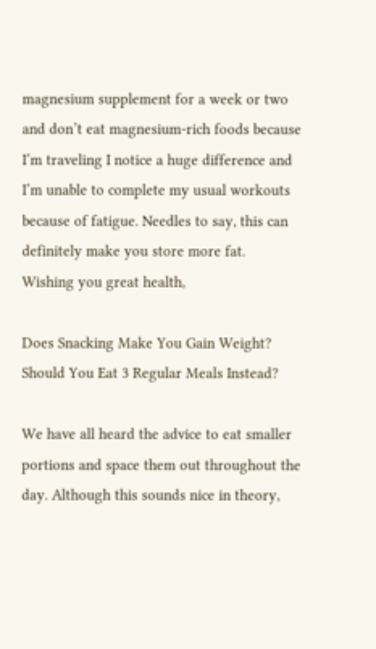magnesium supplement for a week or two and don’t eat magnesium-rich foods because I’m traveling I notice a huge difference and I’m unable to complete my usual workouts because of fatigue. Needles to say, this can definitely make you store more fat.
Wishing you great health,

Does Snacking Make You Gain Weight? Should You Eat 3 Regular Meals Instead?

We have all heard the advice to eat smaller portions and space them out throughout the day. Although this sounds nice in theory,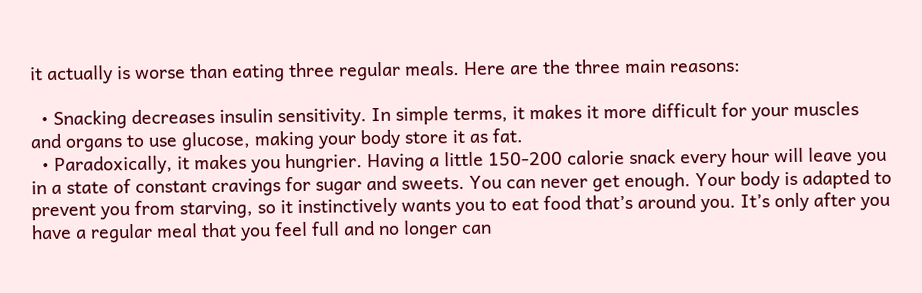it actually is worse than eating three regular meals. Here are the three main reasons:

  • Snacking decreases insulin sensitivity. In simple terms, it makes it more difficult for your muscles and organs to use glucose, making your body store it as fat.
  • Paradoxically, it makes you hungrier. Having a little 150-200 calorie snack every hour will leave you in a state of constant cravings for sugar and sweets. You can never get enough. Your body is adapted to prevent you from starving, so it instinctively wants you to eat food that’s around you. It’s only after you have a regular meal that you feel full and no longer can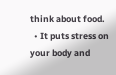think about food.
  • It puts stress on your body and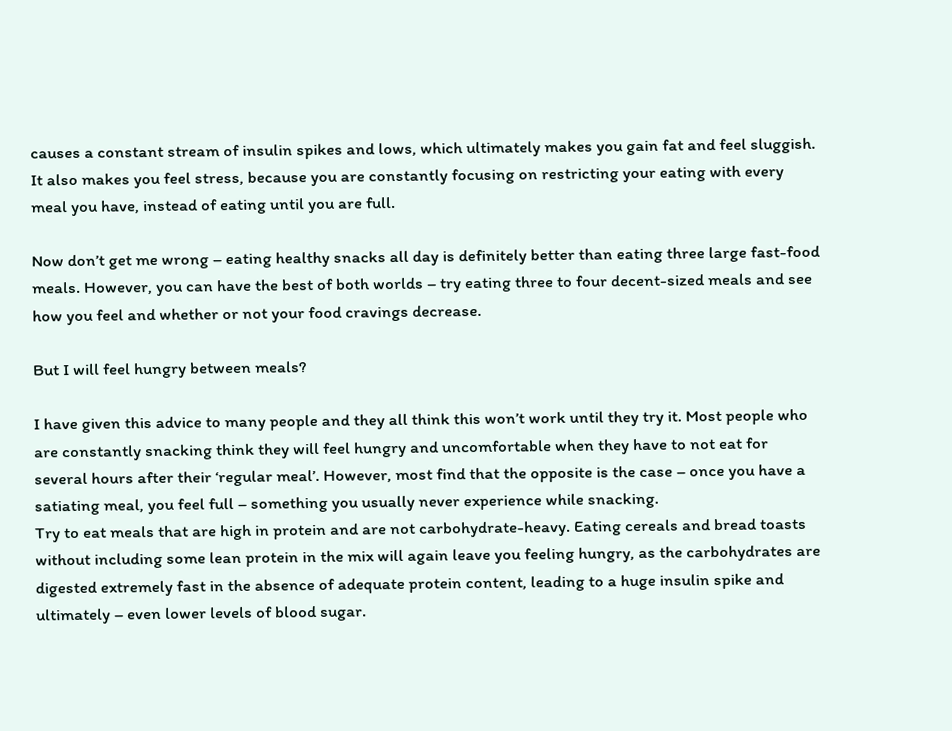causes a constant stream of insulin spikes and lows, which ultimately makes you gain fat and feel sluggish. It also makes you feel stress, because you are constantly focusing on restricting your eating with every meal you have, instead of eating until you are full.

Now don’t get me wrong – eating healthy snacks all day is definitely better than eating three large fast-food meals. However, you can have the best of both worlds – try eating three to four decent-sized meals and see how you feel and whether or not your food cravings decrease.

But I will feel hungry between meals?

I have given this advice to many people and they all think this won’t work until they try it. Most people who are constantly snacking think they will feel hungry and uncomfortable when they have to not eat for several hours after their ‘regular meal’. However, most find that the opposite is the case – once you have a satiating meal, you feel full – something you usually never experience while snacking.
Try to eat meals that are high in protein and are not carbohydrate-heavy. Eating cereals and bread toasts without including some lean protein in the mix will again leave you feeling hungry, as the carbohydrates are digested extremely fast in the absence of adequate protein content, leading to a huge insulin spike and ultimately – even lower levels of blood sugar.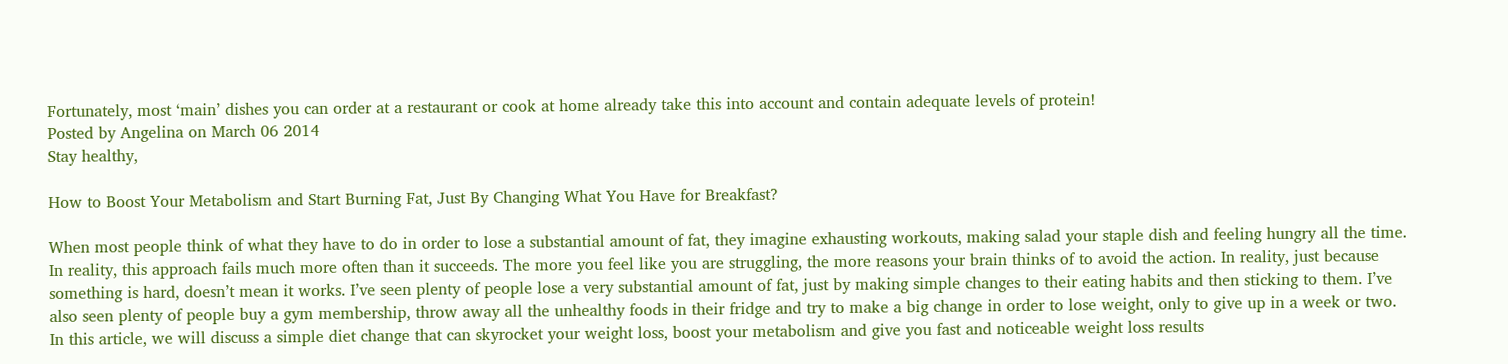Fortunately, most ‘main’ dishes you can order at a restaurant or cook at home already take this into account and contain adequate levels of protein!
Posted by Angelina on March 06 2014
Stay healthy,

How to Boost Your Metabolism and Start Burning Fat, Just By Changing What You Have for Breakfast?

When most people think of what they have to do in order to lose a substantial amount of fat, they imagine exhausting workouts, making salad your staple dish and feeling hungry all the time. In reality, this approach fails much more often than it succeeds. The more you feel like you are struggling, the more reasons your brain thinks of to avoid the action. In reality, just because something is hard, doesn’t mean it works. I’ve seen plenty of people lose a very substantial amount of fat, just by making simple changes to their eating habits and then sticking to them. I’ve also seen plenty of people buy a gym membership, throw away all the unhealthy foods in their fridge and try to make a big change in order to lose weight, only to give up in a week or two.
In this article, we will discuss a simple diet change that can skyrocket your weight loss, boost your metabolism and give you fast and noticeable weight loss results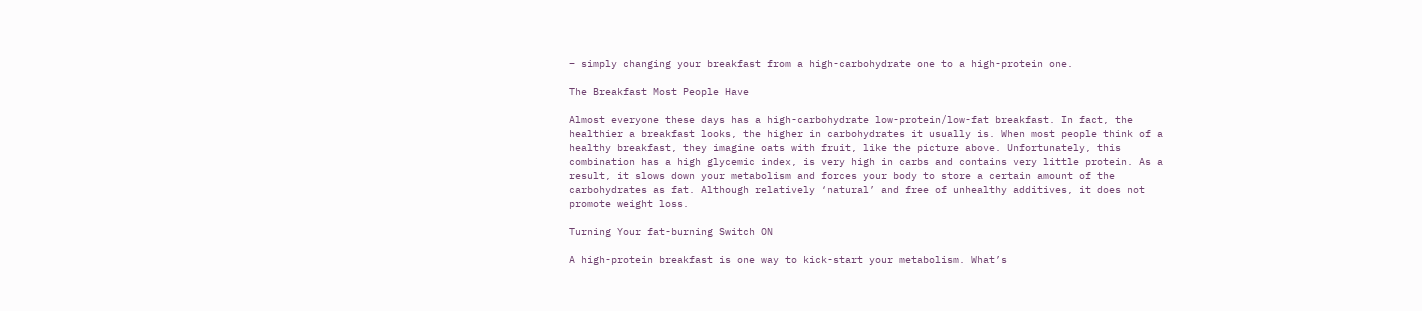– simply changing your breakfast from a high-carbohydrate one to a high-protein one.

The Breakfast Most People Have

Almost everyone these days has a high-carbohydrate low-protein/low-fat breakfast. In fact, the healthier a breakfast looks, the higher in carbohydrates it usually is. When most people think of a healthy breakfast, they imagine oats with fruit, like the picture above. Unfortunately, this combination has a high glycemic index, is very high in carbs and contains very little protein. As a result, it slows down your metabolism and forces your body to store a certain amount of the carbohydrates as fat. Although relatively ‘natural’ and free of unhealthy additives, it does not promote weight loss.

Turning Your fat-burning Switch ON

A high-protein breakfast is one way to kick-start your metabolism. What’s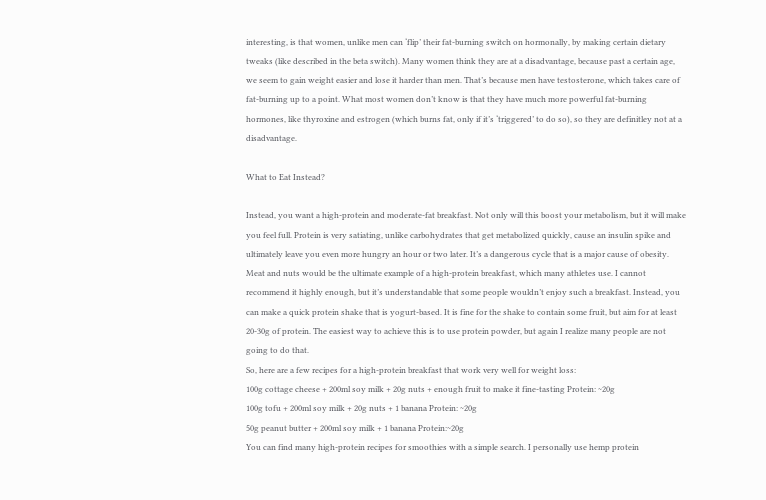interesting, is that women, unlike men can ‘flip’ their fat-burning switch on hormonally, by making certain dietary tweaks (like described in the beta switch). Many women think they are at a disadvantage, because past a certain age, we seem to gain weight easier and lose it harder than men. That’s because men have testosterone, which takes care of fat-burning up to a point. What most women don’t know is that they have much more powerful fat-burning hormones, like thyroxine and estrogen (which burns fat, only if it’s ‘triggered’ to do so), so they are definitley not at a disadvantage.

What to Eat Instead?

Instead, you want a high-protein and moderate-fat breakfast. Not only will this boost your metabolism, but it will make you feel full. Protein is very satiating, unlike carbohydrates that get metabolized quickly, cause an insulin spike and ultimately leave you even more hungry an hour or two later. It’s a dangerous cycle that is a major cause of obesity. Meat and nuts would be the ultimate example of a high-protein breakfast, which many athletes use. I cannot recommend it highly enough, but it’s understandable that some people wouldn’t enjoy such a breakfast. Instead, you can make a quick protein shake that is yogurt-based. It is fine for the shake to contain some fruit, but aim for at least 20-30g of protein. The easiest way to achieve this is to use protein powder, but again I realize many people are not going to do that.
So, here are a few recipes for a high-protein breakfast that work very well for weight loss:
100g cottage cheese + 200ml soy milk + 20g nuts + enough fruit to make it fine-tasting Protein: ~20g
100g tofu + 200ml soy milk + 20g nuts + 1 banana Protein: ~20g
50g peanut butter + 200ml soy milk + 1 banana Protein:~20g
You can find many high-protein recipes for smoothies with a simple search. I personally use hemp protein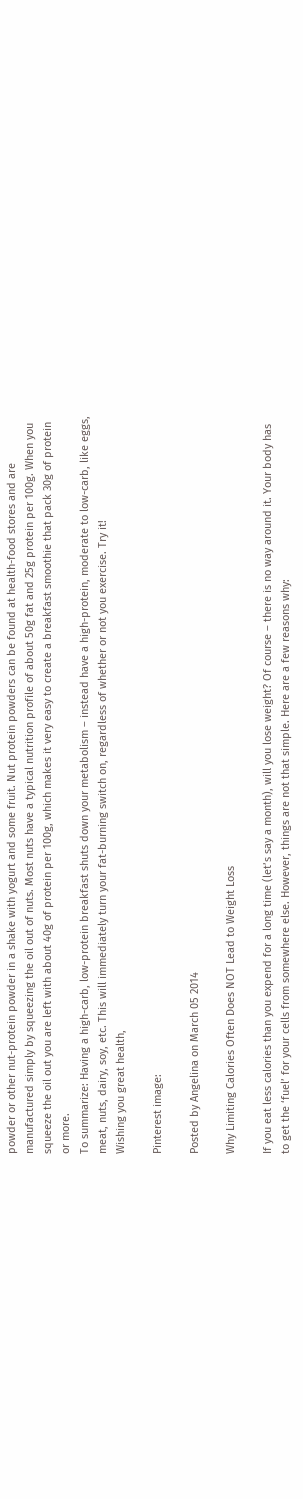powder or other nut-protein powder in a shake with yogurt and some fruit. Nut protein powders can be found at health-food stores and are manufactured simply by squeezing the oil out of nuts. Most nuts have a typical nutrition profile of about 50g fat and 25g protein per 100g. When you squeeze the oil out you are left with about 40g of protein per 100g, which makes it very easy to create a breakfast smoothie that pack 30g of protein or more.
To summarize: Having a high-carb, low-protein breakfast shuts down your metabolism – instead have a high-protein, moderate to low-carb, like eggs, meat, nuts, dairy, soy, etc. This will immediately turn your fat-burning switch on, regardless of whether or not you exercise. Try it!
Wishing you great health,

Pinterest image:

Posted by Angelina on March 05 2014

Why Limiting Calories Often Does NOT Lead to Weight Loss

If you eat less calories than you expend for a long time (let’s say a month), will you lose weight? Of course – there is no way around it. Your body has to get the ‘fuel’ for your cells from somewhere else. However, things are not that simple. Here are a few reasons why: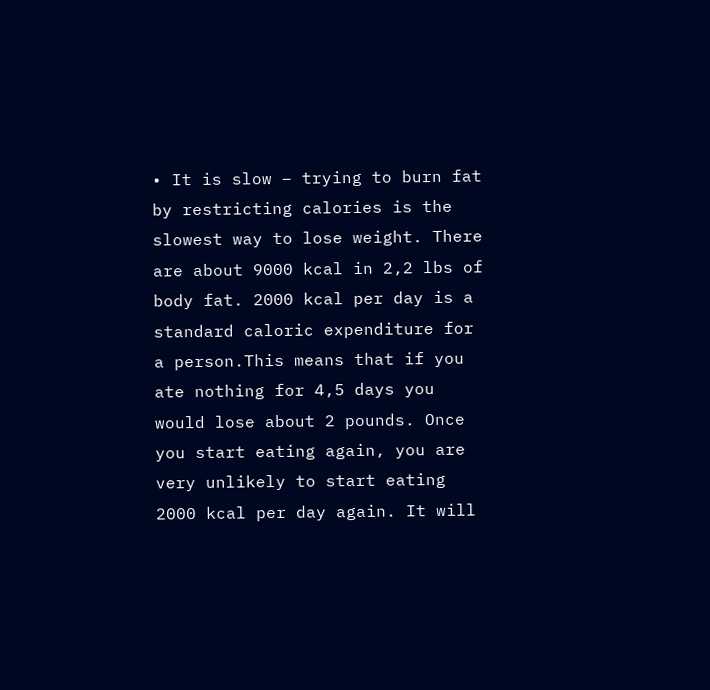• It is slow – trying to burn fat by restricting calories is the slowest way to lose weight. There are about 9000 kcal in 2,2 lbs of body fat. 2000 kcal per day is a standard caloric expenditure for a person.This means that if you ate nothing for 4,5 days you would lose about 2 pounds. Once you start eating again, you are very unlikely to start eating 2000 kcal per day again. It will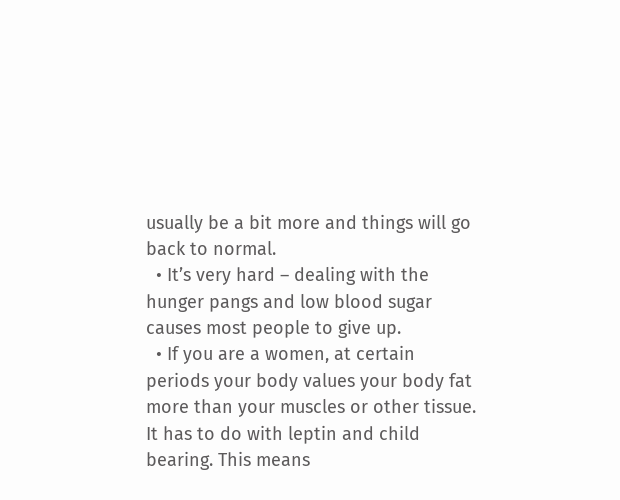usually be a bit more and things will go back to normal.
  • It’s very hard – dealing with the hunger pangs and low blood sugar causes most people to give up.
  • If you are a women, at certain periods your body values your body fat more than your muscles or other tissue. It has to do with leptin and child bearing. This means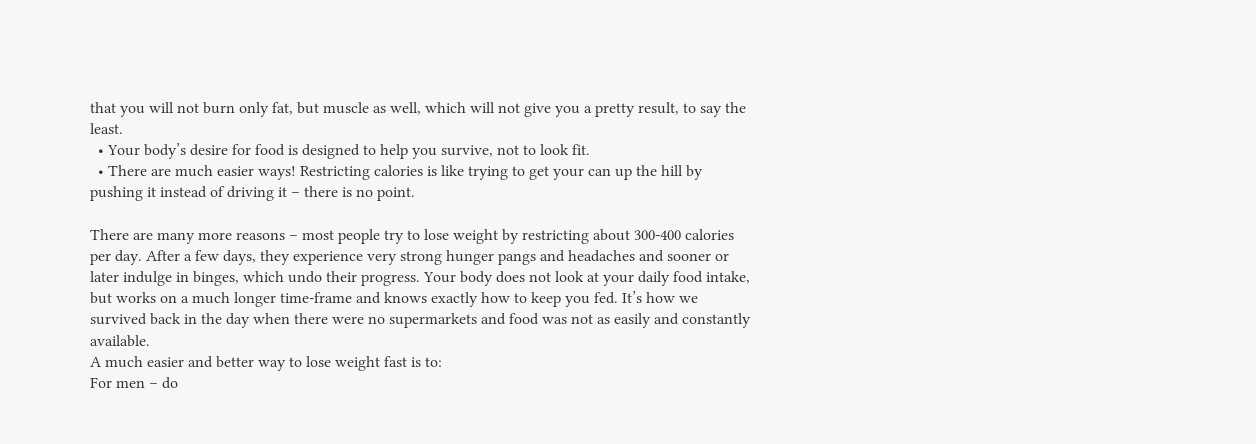that you will not burn only fat, but muscle as well, which will not give you a pretty result, to say the least.
  • Your body’s desire for food is designed to help you survive, not to look fit.
  • There are much easier ways! Restricting calories is like trying to get your can up the hill by pushing it instead of driving it – there is no point.

There are many more reasons – most people try to lose weight by restricting about 300-400 calories per day. After a few days, they experience very strong hunger pangs and headaches and sooner or later indulge in binges, which undo their progress. Your body does not look at your daily food intake, but works on a much longer time-frame and knows exactly how to keep you fed. It’s how we survived back in the day when there were no supermarkets and food was not as easily and constantly available.
A much easier and better way to lose weight fast is to:
For men – do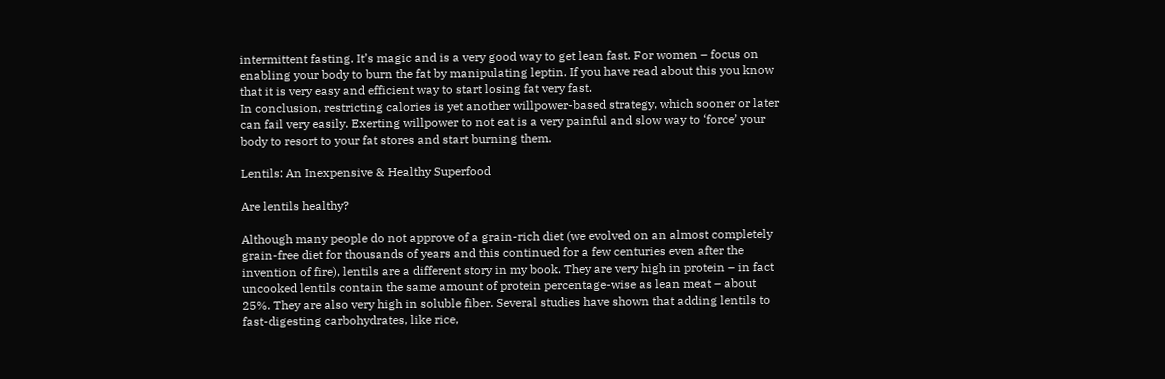intermittent fasting. It’s magic and is a very good way to get lean fast. For women – focus on enabling your body to burn the fat by manipulating leptin. If you have read about this you know that it is very easy and efficient way to start losing fat very fast.
In conclusion, restricting calories is yet another willpower-based strategy, which sooner or later can fail very easily. Exerting willpower to not eat is a very painful and slow way to ‘force’ your body to resort to your fat stores and start burning them.

Lentils: An Inexpensive & Healthy Superfood

Are lentils healthy?

Although many people do not approve of a grain-rich diet (we evolved on an almost completely grain-free diet for thousands of years and this continued for a few centuries even after the invention of fire), lentils are a different story in my book. They are very high in protein – in fact uncooked lentils contain the same amount of protein percentage-wise as lean meat – about 25%. They are also very high in soluble fiber. Several studies have shown that adding lentils to fast-digesting carbohydrates, like rice,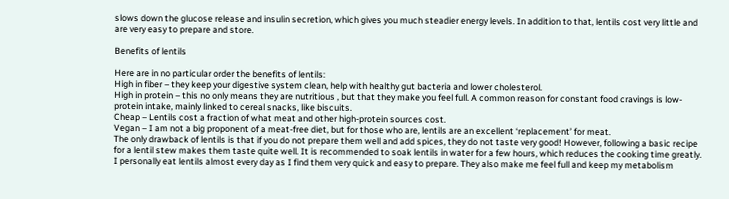slows down the glucose release and insulin secretion, which gives you much steadier energy levels. In addition to that, lentils cost very little and are very easy to prepare and store.

Benefits of lentils

Here are in no particular order the benefits of lentils:
High in fiber – they keep your digestive system clean, help with healthy gut bacteria and lower cholesterol.
High in protein – this no only means they are nutritious , but that they make you feel full. A common reason for constant food cravings is low-protein intake, mainly linked to cereal snacks, like biscuits.
Cheap – Lentils cost a fraction of what meat and other high-protein sources cost.
Vegan – I am not a big proponent of a meat-free diet, but for those who are, lentils are an excellent ‘replacement’ for meat.
The only drawback of lentils is that if you do not prepare them well and add spices, they do not taste very good! However, following a basic recipe for a lentil stew makes them taste quite well. It is recommended to soak lentils in water for a few hours, which reduces the cooking time greatly.
I personally eat lentils almost every day as I find them very quick and easy to prepare. They also make me feel full and keep my metabolism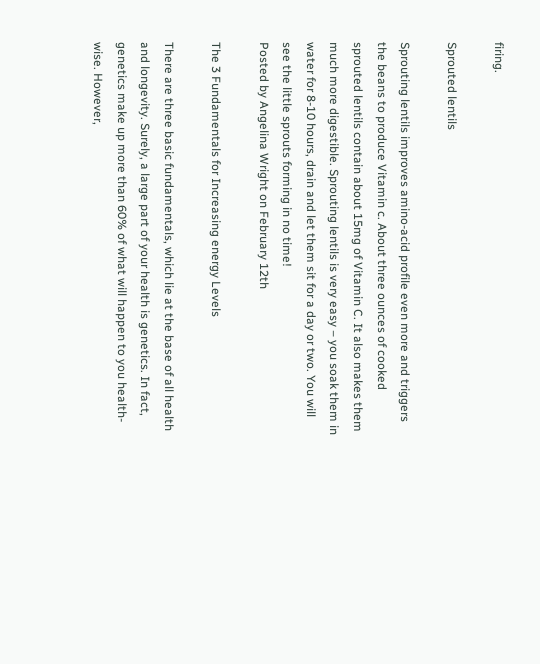firing.

Sprouted lentils

Sprouting lentils improves amino-acid profile even more and triggers the beans to produce Vitamin c. About three ounces of cooked sprouted lentils contain about 15mg of Vitamin C. It also makes them much more digestible. Sprouting lentils is very easy – you soak them in water for 8-10 hours, drain and let them sit for a day or two. You will see the little sprouts forming in no time!
Posted by Angelina Wright on February 12th

The 3 Fundamentals for Increasing energy Levels

There are three basic fundamentals, which lie at the base of all health and longevity. Surely, a large part of your health is genetics. In fact, genetics make up more than 60% of what will happen to you health-wise. However,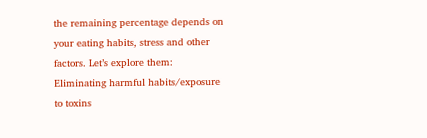the remaining percentage depends on your eating habits, stress and other factors. Let’s explore them:
Eliminating harmful habits/exposure to toxins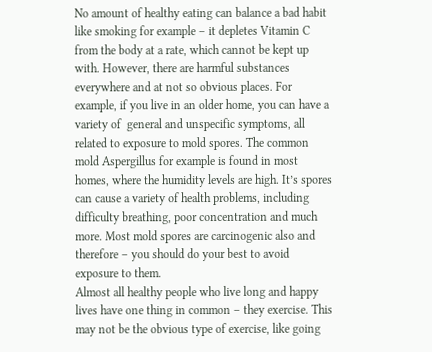No amount of healthy eating can balance a bad habit like smoking for example – it depletes Vitamin C from the body at a rate, which cannot be kept up with. However, there are harmful substances everywhere and at not so obvious places. For example, if you live in an older home, you can have a variety of  general and unspecific symptoms, all related to exposure to mold spores. The common mold Aspergillus for example is found in most homes, where the humidity levels are high. It’s spores can cause a variety of health problems, including difficulty breathing, poor concentration and much more. Most mold spores are carcinogenic also and therefore – you should do your best to avoid exposure to them.
Almost all healthy people who live long and happy lives have one thing in common – they exercise. This may not be the obvious type of exercise, like going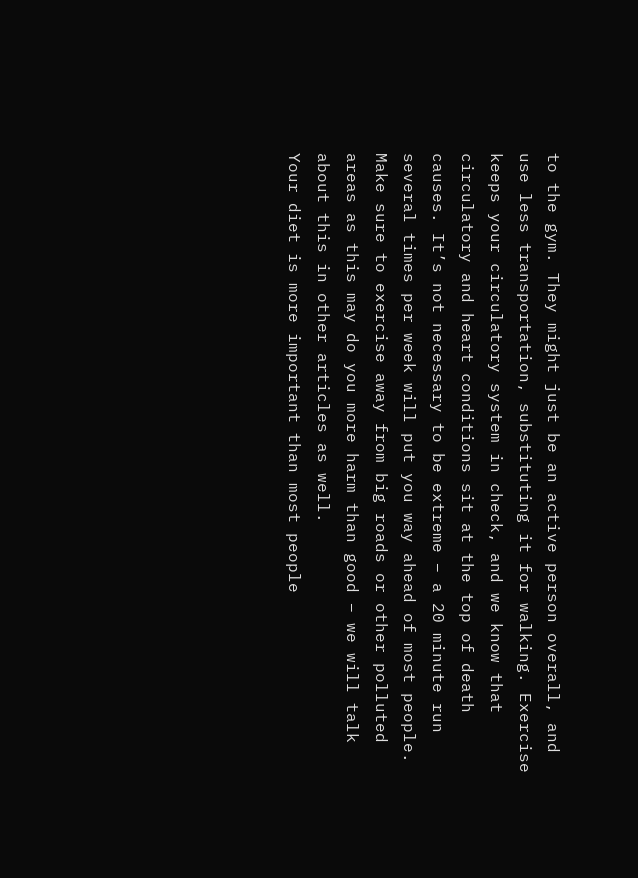to the gym. They might just be an active person overall, and use less transportation, substituting it for walking. Exercise keeps your circulatory system in check, and we know that circulatory and heart conditions sit at the top of death causes. It’s not necessary to be extreme – a 20 minute run several times per week will put you way ahead of most people. Make sure to exercise away from big roads or other polluted areas as this may do you more harm than good – we will talk about this in other articles as well.
Your diet is more important than most people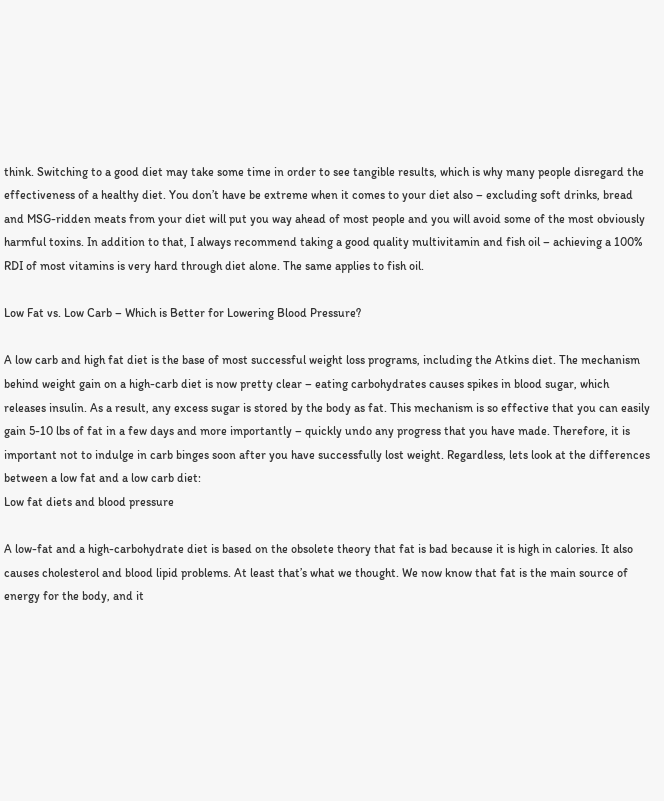think. Switching to a good diet may take some time in order to see tangible results, which is why many people disregard the effectiveness of a healthy diet. You don’t have be extreme when it comes to your diet also – excluding soft drinks, bread and MSG-ridden meats from your diet will put you way ahead of most people and you will avoid some of the most obviously harmful toxins. In addition to that, I always recommend taking a good quality multivitamin and fish oil – achieving a 100% RDI of most vitamins is very hard through diet alone. The same applies to fish oil.

Low Fat vs. Low Carb – Which is Better for Lowering Blood Pressure?

A low carb and high fat diet is the base of most successful weight loss programs, including the Atkins diet. The mechanism behind weight gain on a high-carb diet is now pretty clear – eating carbohydrates causes spikes in blood sugar, which releases insulin. As a result, any excess sugar is stored by the body as fat. This mechanism is so effective that you can easily gain 5-10 lbs of fat in a few days and more importantly – quickly undo any progress that you have made. Therefore, it is important not to indulge in carb binges soon after you have successfully lost weight. Regardless, lets look at the differences between a low fat and a low carb diet:
Low fat diets and blood pressure

A low-fat and a high-carbohydrate diet is based on the obsolete theory that fat is bad because it is high in calories. It also causes cholesterol and blood lipid problems. At least that’s what we thought. We now know that fat is the main source of energy for the body, and it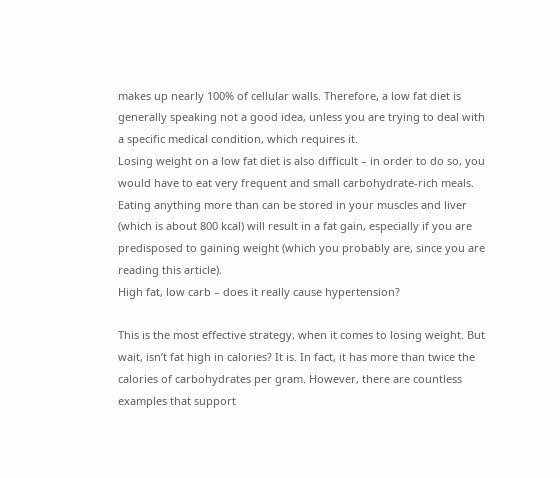makes up nearly 100% of cellular walls. Therefore, a low fat diet is generally speaking not a good idea, unless you are trying to deal with a specific medical condition, which requires it.
Losing weight on a low fat diet is also difficult – in order to do so, you would have to eat very frequent and small carbohydrate-rich meals. Eating anything more than can be stored in your muscles and liver (which is about 800 kcal) will result in a fat gain, especially if you are predisposed to gaining weight (which you probably are, since you are reading this article).
High fat, low carb – does it really cause hypertension?

This is the most effective strategy, when it comes to losing weight. But wait, isn’t fat high in calories? It is. In fact, it has more than twice the calories of carbohydrates per gram. However, there are countless examples that support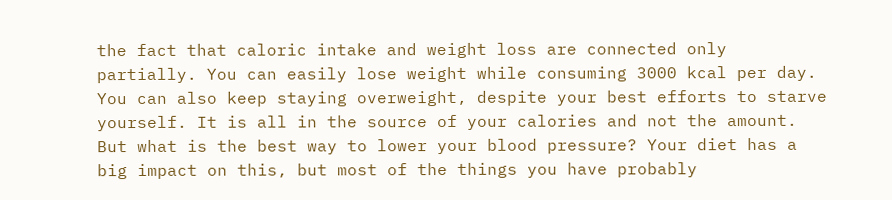the fact that caloric intake and weight loss are connected only partially. You can easily lose weight while consuming 3000 kcal per day. You can also keep staying overweight, despite your best efforts to starve yourself. It is all in the source of your calories and not the amount.
But what is the best way to lower your blood pressure? Your diet has a big impact on this, but most of the things you have probably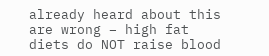already heard about this are wrong – high fat diets do NOT raise blood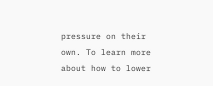pressure on their own. To learn more about how to lower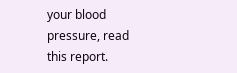your blood pressure, read this report.